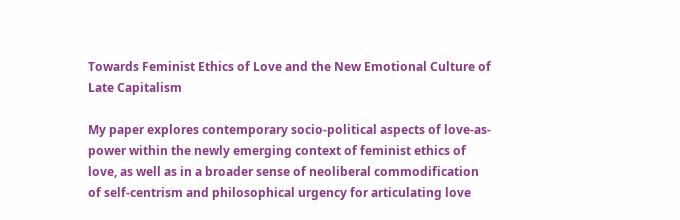Towards Feminist Ethics of Love and the New Emotional Culture of Late Capitalism

My paper explores contemporary socio-political aspects of love-as-power within the newly emerging context of feminist ethics of love, as well as in a broader sense of neoliberal commodification of self-centrism and philosophical urgency for articulating love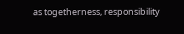as togetherness, responsibility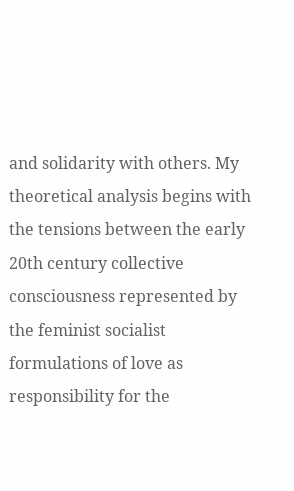and solidarity with others. My theoretical analysis begins with the tensions between the early 20th century collective consciousness represented by the feminist socialist formulations of love as responsibility for the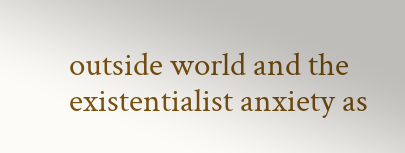outside world and the existentialist anxiety as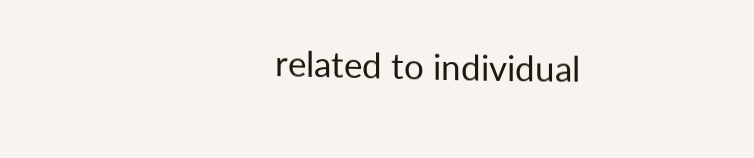related to individual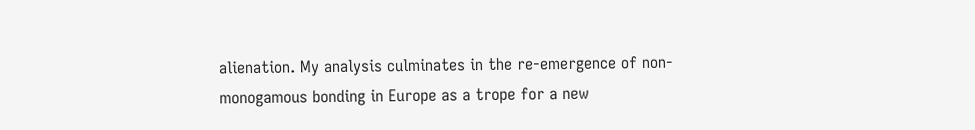alienation. My analysis culminates in the re-emergence of non-monogamous bonding in Europe as a trope for a new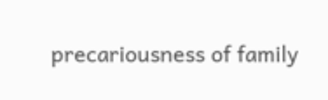precariousness of family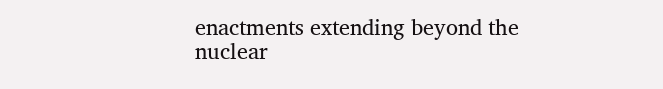enactments extending beyond the nuclear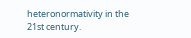heteronormativity in the 21st century.